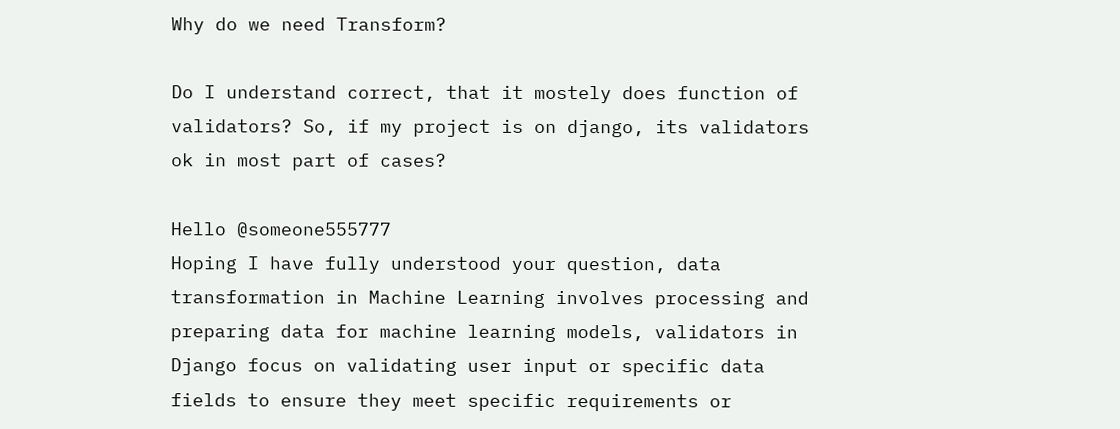Why do we need Transform?

Do I understand correct, that it mostely does function of validators? So, if my project is on django, its validators ok in most part of cases?

Hello @someone555777
Hoping I have fully understood your question, data transformation in Machine Learning involves processing and preparing data for machine learning models, validators in Django focus on validating user input or specific data fields to ensure they meet specific requirements or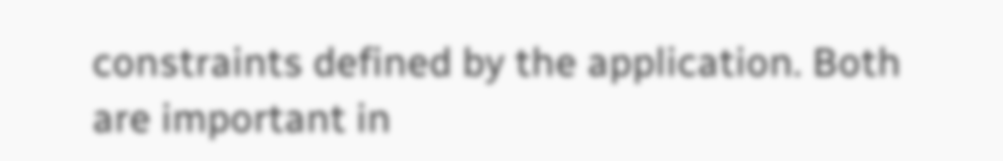constraints defined by the application. Both are important in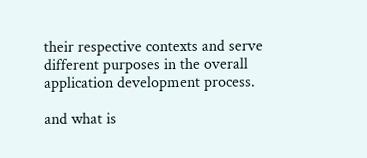their respective contexts and serve different purposes in the overall application development process.

and what is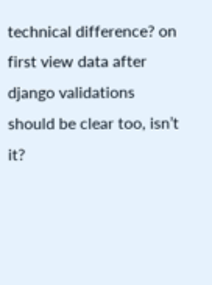technical difference? on first view data after django validations should be clear too, isn’t it?